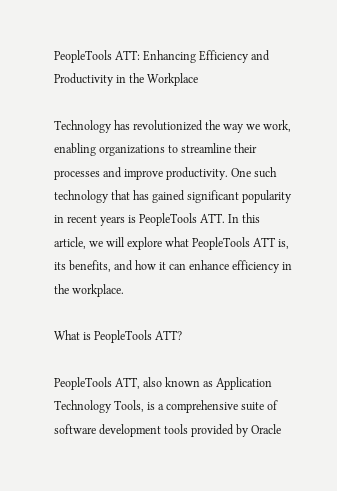PeopleTools ATT: Enhancing Efficiency and Productivity in the Workplace

Technology has revolutionized the way we work, enabling organizations to streamline their processes and improve productivity. One such technology that has gained significant popularity in recent years is PeopleTools ATT. In this article, we will explore what PeopleTools ATT is, its benefits, and how it can enhance efficiency in the workplace.

What is PeopleTools ATT?

PeopleTools ATT, also known as Application Technology Tools, is a comprehensive suite of software development tools provided by Oracle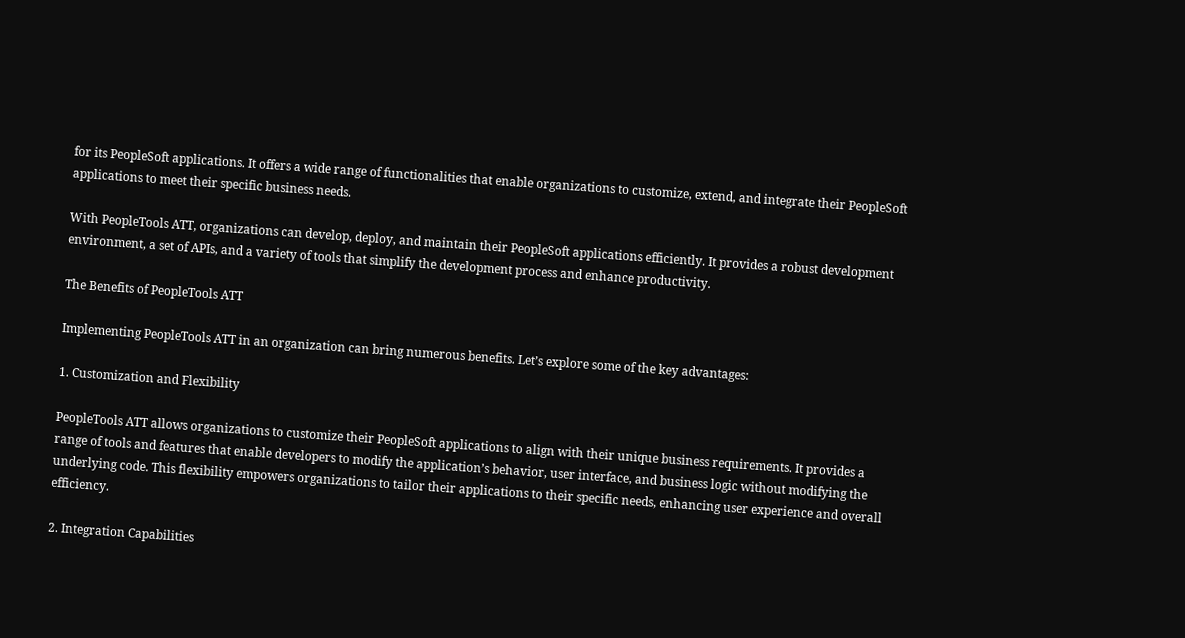for its PeopleSoft applications. It offers a wide range of functionalities that enable organizations to customize, extend, and integrate their PeopleSoft applications to meet their specific business needs.

With PeopleTools ATT, organizations can develop, deploy, and maintain their PeopleSoft applications efficiently. It provides a robust development environment, a set of APIs, and a variety of tools that simplify the development process and enhance productivity.

The Benefits of PeopleTools ATT

Implementing PeopleTools ATT in an organization can bring numerous benefits. Let’s explore some of the key advantages:

1. Customization and Flexibility

PeopleTools ATT allows organizations to customize their PeopleSoft applications to align with their unique business requirements. It provides a range of tools and features that enable developers to modify the application’s behavior, user interface, and business logic without modifying the underlying code. This flexibility empowers organizations to tailor their applications to their specific needs, enhancing user experience and overall efficiency.

2. Integration Capabilities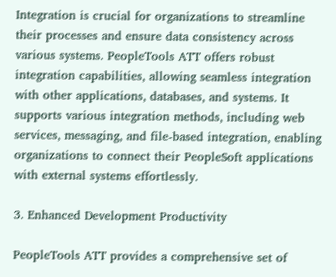Integration is crucial for organizations to streamline their processes and ensure data consistency across various systems. PeopleTools ATT offers robust integration capabilities, allowing seamless integration with other applications, databases, and systems. It supports various integration methods, including web services, messaging, and file-based integration, enabling organizations to connect their PeopleSoft applications with external systems effortlessly.

3. Enhanced Development Productivity

PeopleTools ATT provides a comprehensive set of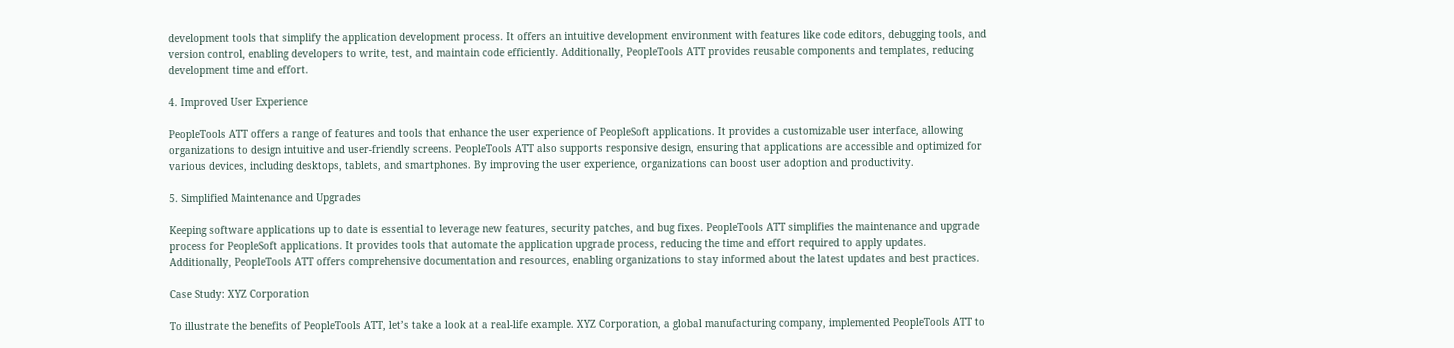development tools that simplify the application development process. It offers an intuitive development environment with features like code editors, debugging tools, and version control, enabling developers to write, test, and maintain code efficiently. Additionally, PeopleTools ATT provides reusable components and templates, reducing development time and effort.

4. Improved User Experience

PeopleTools ATT offers a range of features and tools that enhance the user experience of PeopleSoft applications. It provides a customizable user interface, allowing organizations to design intuitive and user-friendly screens. PeopleTools ATT also supports responsive design, ensuring that applications are accessible and optimized for various devices, including desktops, tablets, and smartphones. By improving the user experience, organizations can boost user adoption and productivity.

5. Simplified Maintenance and Upgrades

Keeping software applications up to date is essential to leverage new features, security patches, and bug fixes. PeopleTools ATT simplifies the maintenance and upgrade process for PeopleSoft applications. It provides tools that automate the application upgrade process, reducing the time and effort required to apply updates. Additionally, PeopleTools ATT offers comprehensive documentation and resources, enabling organizations to stay informed about the latest updates and best practices.

Case Study: XYZ Corporation

To illustrate the benefits of PeopleTools ATT, let’s take a look at a real-life example. XYZ Corporation, a global manufacturing company, implemented PeopleTools ATT to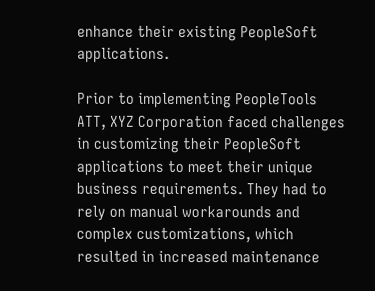enhance their existing PeopleSoft applications.

Prior to implementing PeopleTools ATT, XYZ Corporation faced challenges in customizing their PeopleSoft applications to meet their unique business requirements. They had to rely on manual workarounds and complex customizations, which resulted in increased maintenance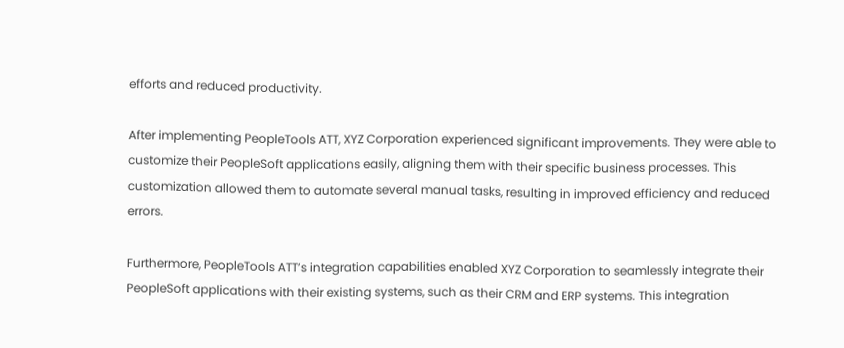efforts and reduced productivity.

After implementing PeopleTools ATT, XYZ Corporation experienced significant improvements. They were able to customize their PeopleSoft applications easily, aligning them with their specific business processes. This customization allowed them to automate several manual tasks, resulting in improved efficiency and reduced errors.

Furthermore, PeopleTools ATT’s integration capabilities enabled XYZ Corporation to seamlessly integrate their PeopleSoft applications with their existing systems, such as their CRM and ERP systems. This integration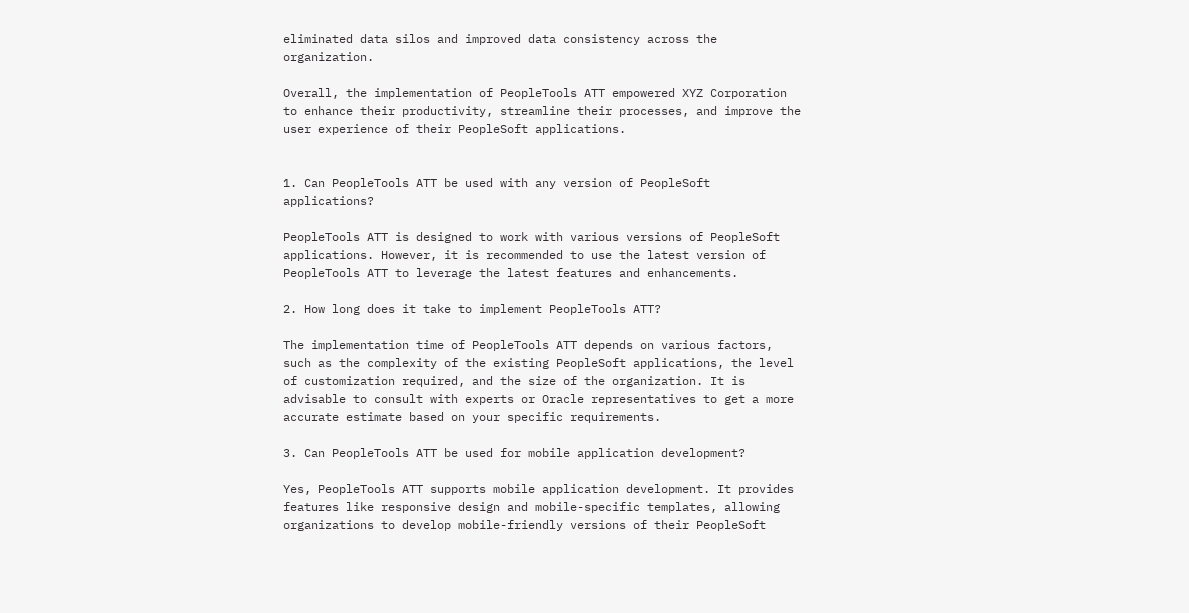eliminated data silos and improved data consistency across the organization.

Overall, the implementation of PeopleTools ATT empowered XYZ Corporation to enhance their productivity, streamline their processes, and improve the user experience of their PeopleSoft applications.


1. Can PeopleTools ATT be used with any version of PeopleSoft applications?

PeopleTools ATT is designed to work with various versions of PeopleSoft applications. However, it is recommended to use the latest version of PeopleTools ATT to leverage the latest features and enhancements.

2. How long does it take to implement PeopleTools ATT?

The implementation time of PeopleTools ATT depends on various factors, such as the complexity of the existing PeopleSoft applications, the level of customization required, and the size of the organization. It is advisable to consult with experts or Oracle representatives to get a more accurate estimate based on your specific requirements.

3. Can PeopleTools ATT be used for mobile application development?

Yes, PeopleTools ATT supports mobile application development. It provides features like responsive design and mobile-specific templates, allowing organizations to develop mobile-friendly versions of their PeopleSoft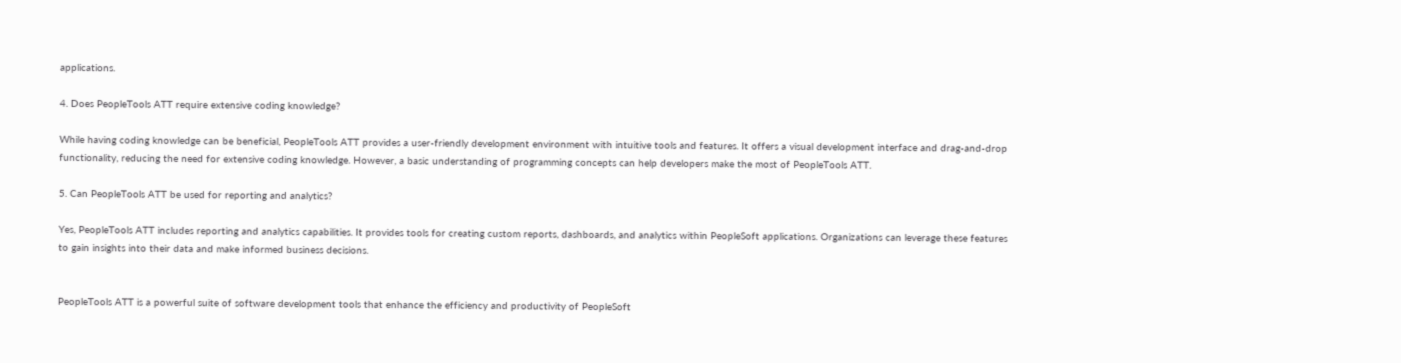applications.

4. Does PeopleTools ATT require extensive coding knowledge?

While having coding knowledge can be beneficial, PeopleTools ATT provides a user-friendly development environment with intuitive tools and features. It offers a visual development interface and drag-and-drop functionality, reducing the need for extensive coding knowledge. However, a basic understanding of programming concepts can help developers make the most of PeopleTools ATT.

5. Can PeopleTools ATT be used for reporting and analytics?

Yes, PeopleTools ATT includes reporting and analytics capabilities. It provides tools for creating custom reports, dashboards, and analytics within PeopleSoft applications. Organizations can leverage these features to gain insights into their data and make informed business decisions.


PeopleTools ATT is a powerful suite of software development tools that enhance the efficiency and productivity of PeopleSoft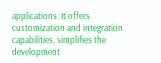applications. It offers customization and integration capabilities, simplifies the development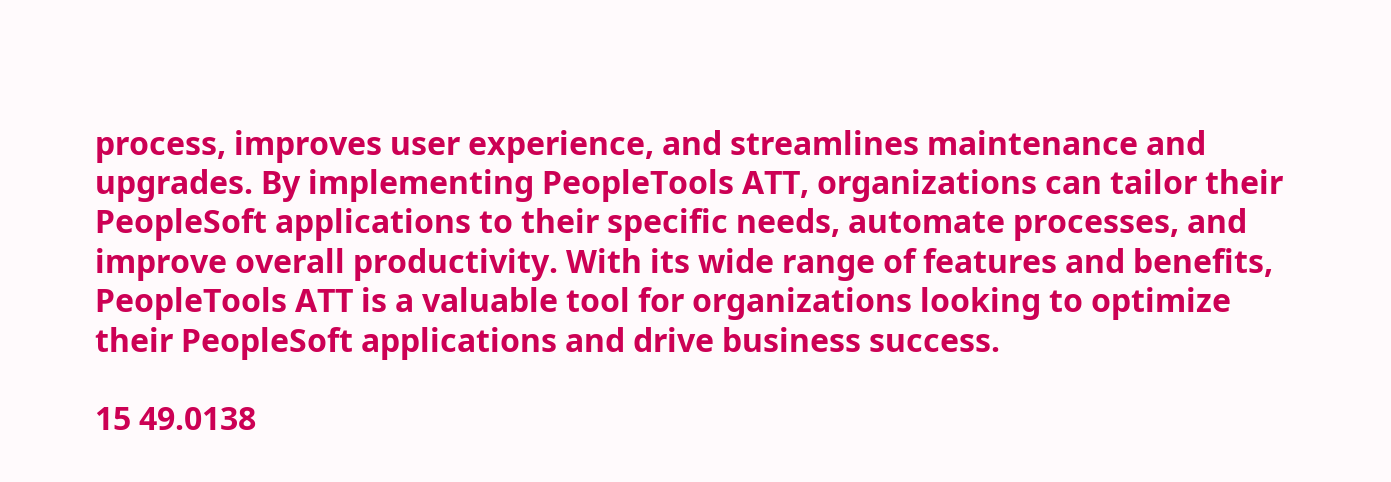process, improves user experience, and streamlines maintenance and upgrades. By implementing PeopleTools ATT, organizations can tailor their PeopleSoft applications to their specific needs, automate processes, and improve overall productivity. With its wide range of features and benefits, PeopleTools ATT is a valuable tool for organizations looking to optimize their PeopleSoft applications and drive business success.

15 49.0138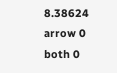8.38624 arrow 0 both 0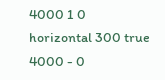4000 1 0 horizontal 300 true 4000 - 0